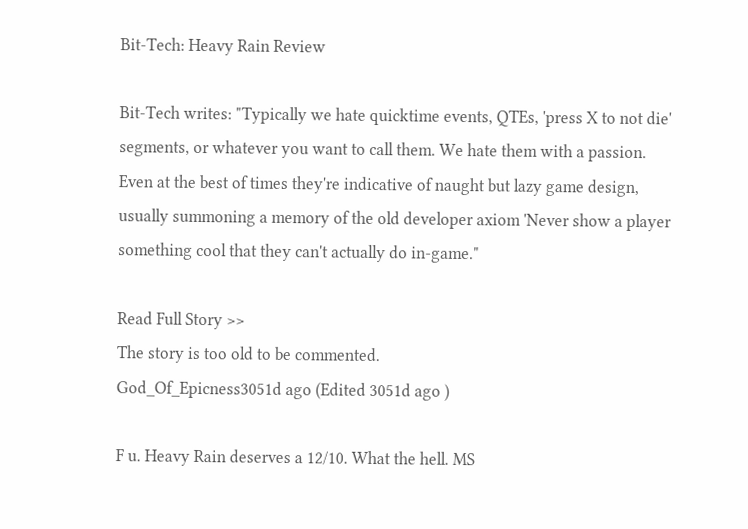Bit-Tech: Heavy Rain Review

Bit-Tech writes: "Typically we hate quicktime events, QTEs, 'press X to not die' segments, or whatever you want to call them. We hate them with a passion. Even at the best of times they're indicative of naught but lazy game design, usually summoning a memory of the old developer axiom 'Never show a player something cool that they can't actually do in-game."

Read Full Story >>
The story is too old to be commented.
God_Of_Epicness3051d ago (Edited 3051d ago )

F u. Heavy Rain deserves a 12/10. What the hell. MS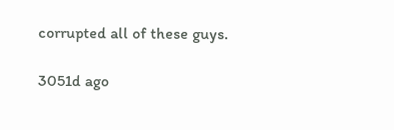corrupted all of these guys.

3051d ago